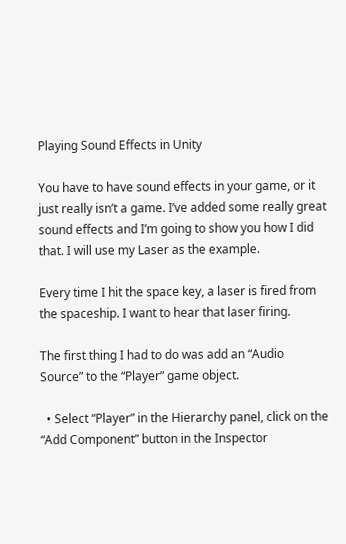Playing Sound Effects in Unity

You have to have sound effects in your game, or it just really isn’t a game. I’ve added some really great sound effects and I’m going to show you how I did that. I will use my Laser as the example.

Every time I hit the space key, a laser is fired from the spaceship. I want to hear that laser firing.

The first thing I had to do was add an “Audio Source” to the “Player” game object.

  • Select “Player” in the Hierarchy panel, click on the “Add Component” button in the Inspector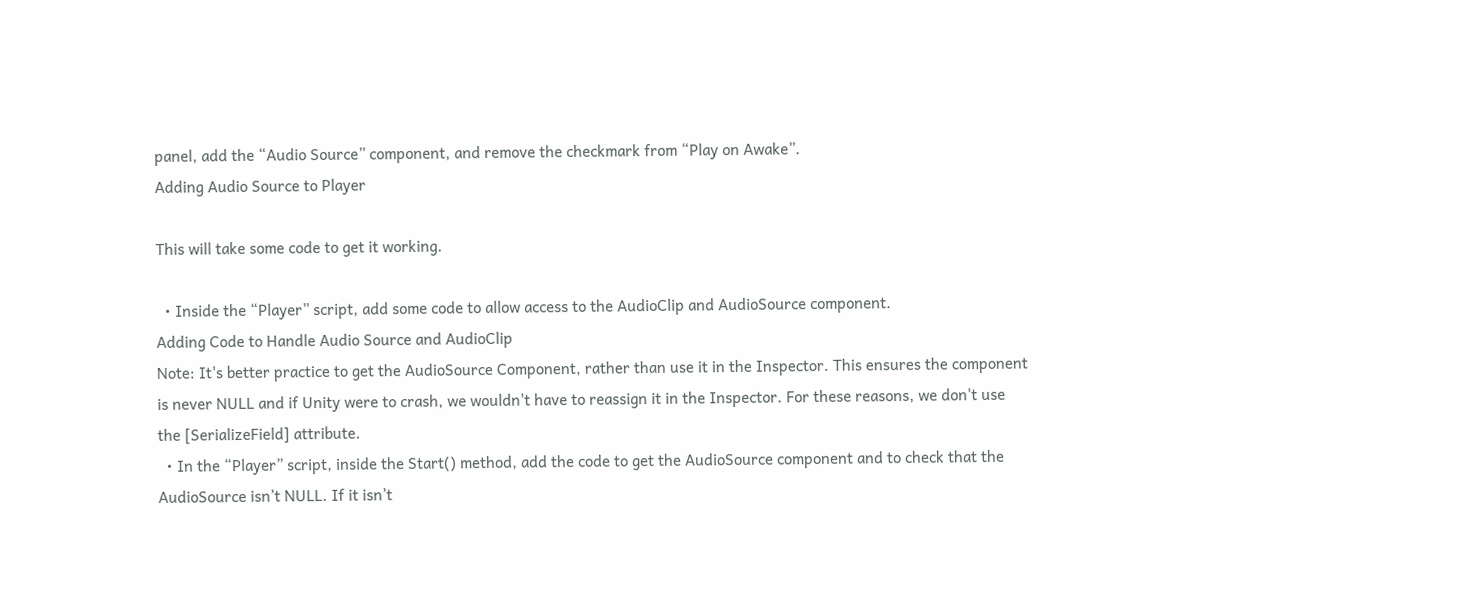panel, add the “Audio Source” component, and remove the checkmark from “Play on Awake”.
Adding Audio Source to Player

This will take some code to get it working.

  • Inside the “Player” script, add some code to allow access to the AudioClip and AudioSource component.
Adding Code to Handle Audio Source and AudioClip
Note: It's better practice to get the AudioSource Component, rather than use it in the Inspector. This ensures the component is never NULL and if Unity were to crash, we wouldn't have to reassign it in the Inspector. For these reasons, we don't use the [SerializeField] attribute.
  • In the “Player” script, inside the Start() method, add the code to get the AudioSource component and to check that the AudioSource isn’t NULL. If it isn’t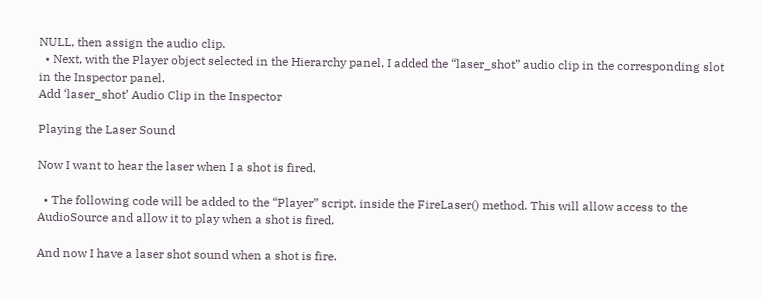NULL, then assign the audio clip.
  • Next, with the Player object selected in the Hierarchy panel, I added the “laser_shot” audio clip in the corresponding slot in the Inspector panel.
Add ‘laser_shot’ Audio Clip in the Inspector

Playing the Laser Sound

Now I want to hear the laser when I a shot is fired.

  • The following code will be added to the “Player” script, inside the FireLaser() method. This will allow access to the AudioSource and allow it to play when a shot is fired.

And now I have a laser shot sound when a shot is fire.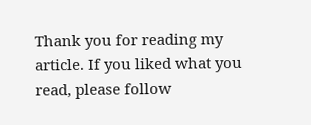Thank you for reading my article. If you liked what you read, please follow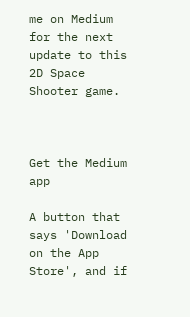me on Medium for the next update to this 2D Space Shooter game.



Get the Medium app

A button that says 'Download on the App Store', and if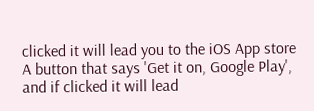clicked it will lead you to the iOS App store
A button that says 'Get it on, Google Play', and if clicked it will lead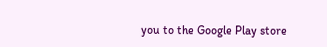you to the Google Play store